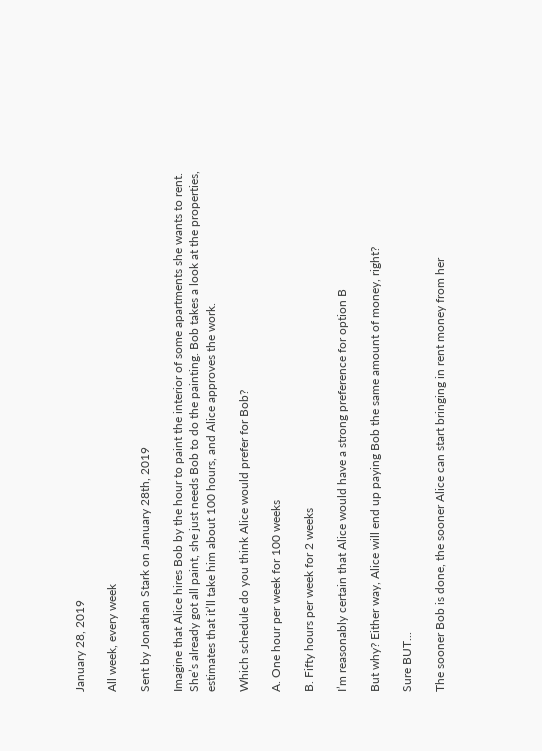January 28, 2019

All week, every week

Sent by Jonathan Stark on January 28th, 2019

Imagine that Alice hires Bob by the hour to paint the interior of some apartments she wants to rent. She’s already got all paint, she just needs Bob to do the painting. Bob takes a look at the properties, estimates that it’ll take him about 100 hours, and Alice approves the work.

Which schedule do you think Alice would prefer for Bob?

A. One hour per week for 100 weeks

B. Fifty hours per week for 2 weeks

I’m reasonably certain that Alice would have a strong preference for option B

But why? Either way, Alice will end up paying Bob the same amount of money, right?

Sure BUT...

The sooner Bob is done, the sooner Alice can start bringing in rent money from her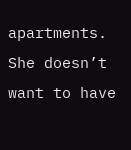apartments. She doesn’t want to have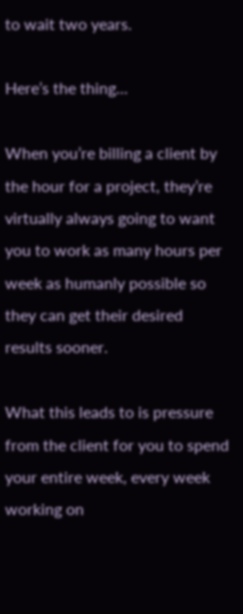to wait two years.

Here’s the thing...

When you’re billing a client by the hour for a project, they’re virtually always going to want you to work as many hours per week as humanly possible so they can get their desired results sooner.

What this leads to is pressure from the client for you to spend your entire week, every week working on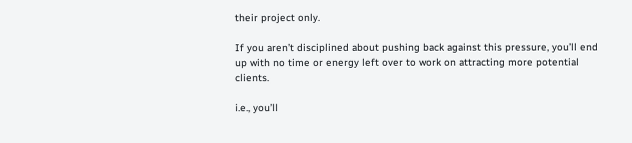their project only.

If you aren’t disciplined about pushing back against this pressure, you’ll end up with no time or energy left over to work on attracting more potential clients.

i.e., you’ll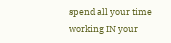spend all your time working IN your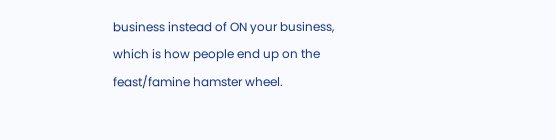business instead of ON your business, which is how people end up on the feast/famine hamster wheel.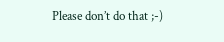Please don’t do that ;-)